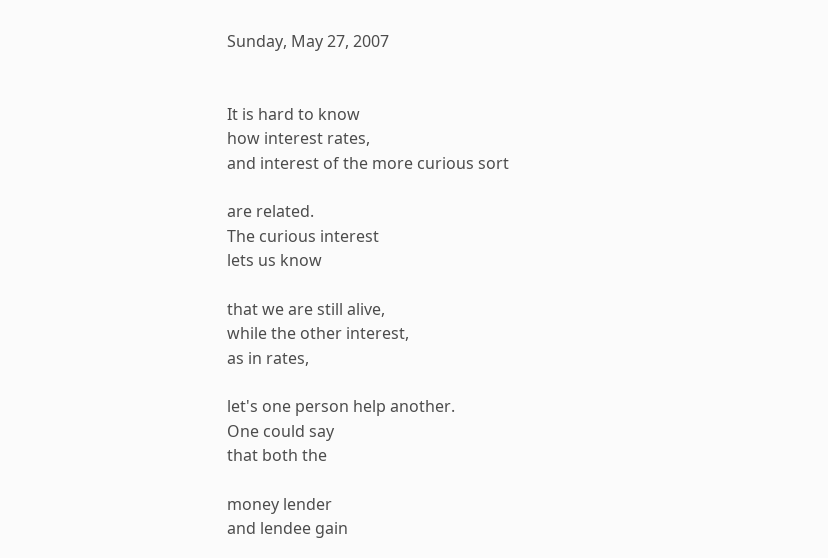Sunday, May 27, 2007


It is hard to know
how interest rates,
and interest of the more curious sort

are related.
The curious interest
lets us know

that we are still alive,
while the other interest,
as in rates,

let's one person help another.
One could say
that both the

money lender
and lendee gain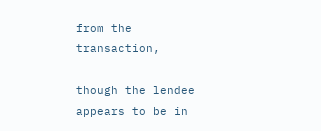from the transaction,

though the lendee
appears to be in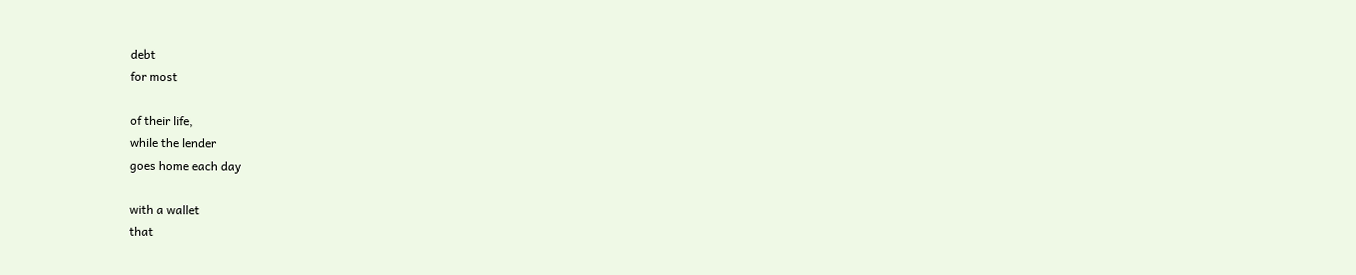debt
for most

of their life,
while the lender
goes home each day

with a wallet
that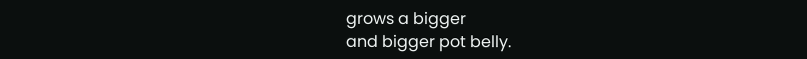grows a bigger
and bigger pot belly.